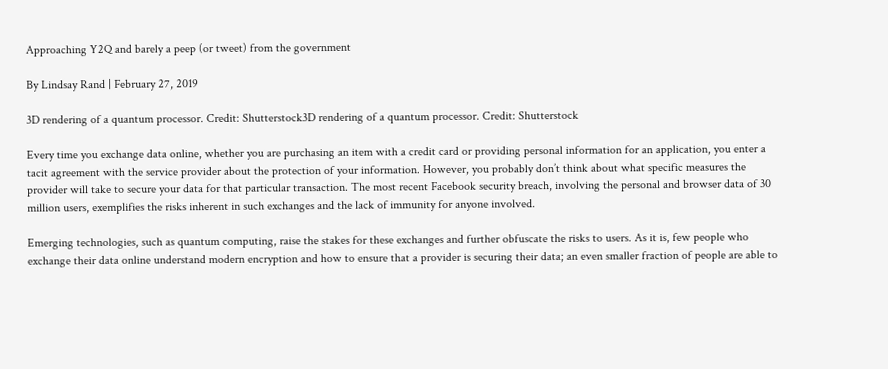Approaching Y2Q and barely a peep (or tweet) from the government

By Lindsay Rand | February 27, 2019

3D rendering of a quantum processor. Credit: Shutterstock3D rendering of a quantum processor. Credit: Shutterstock

Every time you exchange data online, whether you are purchasing an item with a credit card or providing personal information for an application, you enter a tacit agreement with the service provider about the protection of your information. However, you probably don’t think about what specific measures the provider will take to secure your data for that particular transaction. The most recent Facebook security breach, involving the personal and browser data of 30 million users, exemplifies the risks inherent in such exchanges and the lack of immunity for anyone involved.

Emerging technologies, such as quantum computing, raise the stakes for these exchanges and further obfuscate the risks to users. As it is, few people who exchange their data online understand modern encryption and how to ensure that a provider is securing their data; an even smaller fraction of people are able to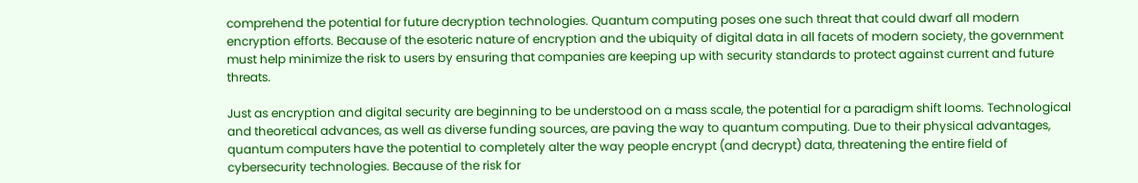comprehend the potential for future decryption technologies. Quantum computing poses one such threat that could dwarf all modern encryption efforts. Because of the esoteric nature of encryption and the ubiquity of digital data in all facets of modern society, the government must help minimize the risk to users by ensuring that companies are keeping up with security standards to protect against current and future threats.

Just as encryption and digital security are beginning to be understood on a mass scale, the potential for a paradigm shift looms. Technological and theoretical advances, as well as diverse funding sources, are paving the way to quantum computing. Due to their physical advantages, quantum computers have the potential to completely alter the way people encrypt (and decrypt) data, threatening the entire field of cybersecurity technologies. Because of the risk for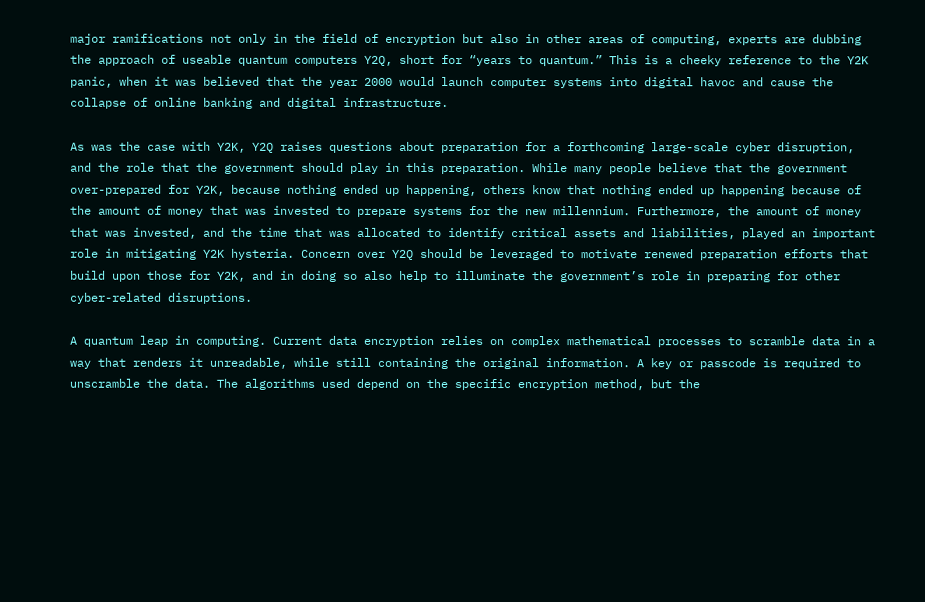major ramifications not only in the field of encryption but also in other areas of computing, experts are dubbing the approach of useable quantum computers Y2Q, short for “years to quantum.” This is a cheeky reference to the Y2K panic, when it was believed that the year 2000 would launch computer systems into digital havoc and cause the collapse of online banking and digital infrastructure.

As was the case with Y2K, Y2Q raises questions about preparation for a forthcoming large-scale cyber disruption, and the role that the government should play in this preparation. While many people believe that the government over-prepared for Y2K, because nothing ended up happening, others know that nothing ended up happening because of the amount of money that was invested to prepare systems for the new millennium. Furthermore, the amount of money that was invested, and the time that was allocated to identify critical assets and liabilities, played an important role in mitigating Y2K hysteria. Concern over Y2Q should be leveraged to motivate renewed preparation efforts that build upon those for Y2K, and in doing so also help to illuminate the government’s role in preparing for other cyber-related disruptions.

A quantum leap in computing. Current data encryption relies on complex mathematical processes to scramble data in a way that renders it unreadable, while still containing the original information. A key or passcode is required to unscramble the data. The algorithms used depend on the specific encryption method, but the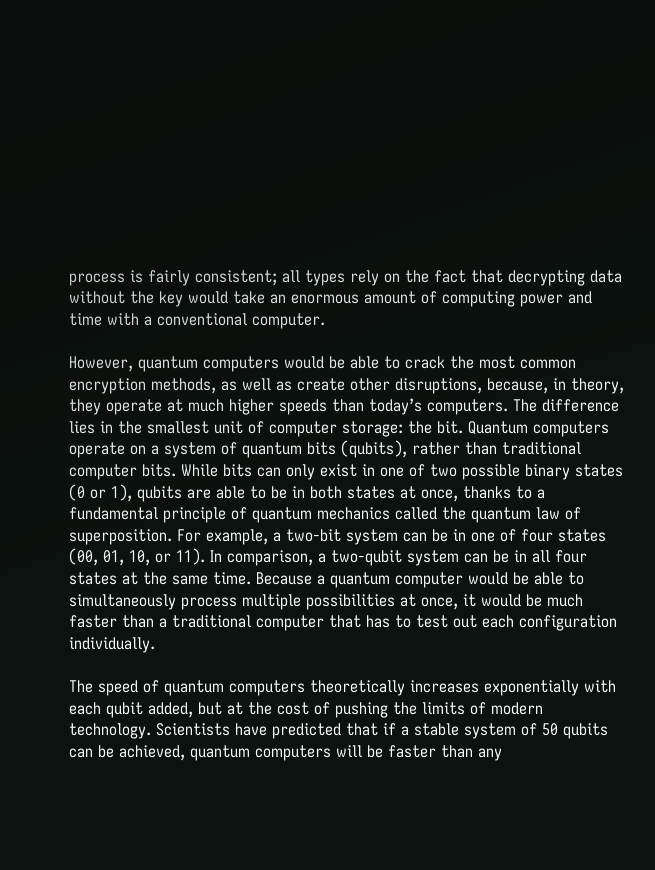process is fairly consistent; all types rely on the fact that decrypting data without the key would take an enormous amount of computing power and time with a conventional computer.

However, quantum computers would be able to crack the most common encryption methods, as well as create other disruptions, because, in theory, they operate at much higher speeds than today’s computers. The difference lies in the smallest unit of computer storage: the bit. Quantum computers operate on a system of quantum bits (qubits), rather than traditional computer bits. While bits can only exist in one of two possible binary states (0 or 1), qubits are able to be in both states at once, thanks to a fundamental principle of quantum mechanics called the quantum law of superposition. For example, a two-bit system can be in one of four states (00, 01, 10, or 11). In comparison, a two-qubit system can be in all four states at the same time. Because a quantum computer would be able to simultaneously process multiple possibilities at once, it would be much faster than a traditional computer that has to test out each configuration individually.

The speed of quantum computers theoretically increases exponentially with each qubit added, but at the cost of pushing the limits of modern technology. Scientists have predicted that if a stable system of 50 qubits can be achieved, quantum computers will be faster than any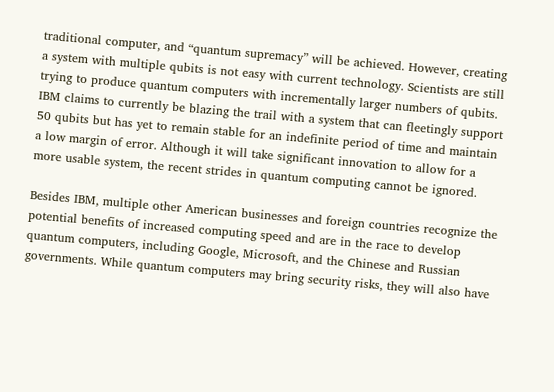traditional computer, and “quantum supremacy” will be achieved. However, creating a system with multiple qubits is not easy with current technology. Scientists are still trying to produce quantum computers with incrementally larger numbers of qubits. IBM claims to currently be blazing the trail with a system that can fleetingly support 50 qubits but has yet to remain stable for an indefinite period of time and maintain a low margin of error. Although it will take significant innovation to allow for a more usable system, the recent strides in quantum computing cannot be ignored.

Besides IBM, multiple other American businesses and foreign countries recognize the potential benefits of increased computing speed and are in the race to develop quantum computers, including Google, Microsoft, and the Chinese and Russian governments. While quantum computers may bring security risks, they will also have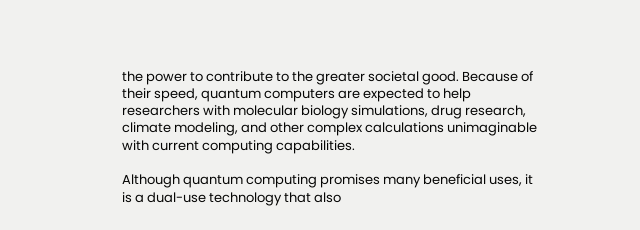the power to contribute to the greater societal good. Because of their speed, quantum computers are expected to help researchers with molecular biology simulations, drug research, climate modeling, and other complex calculations unimaginable with current computing capabilities.

Although quantum computing promises many beneficial uses, it is a dual-use technology that also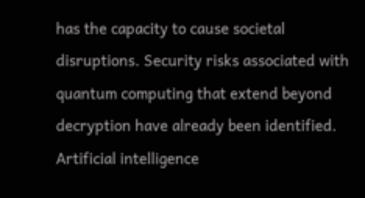has the capacity to cause societal disruptions. Security risks associated with quantum computing that extend beyond decryption have already been identified. Artificial intelligence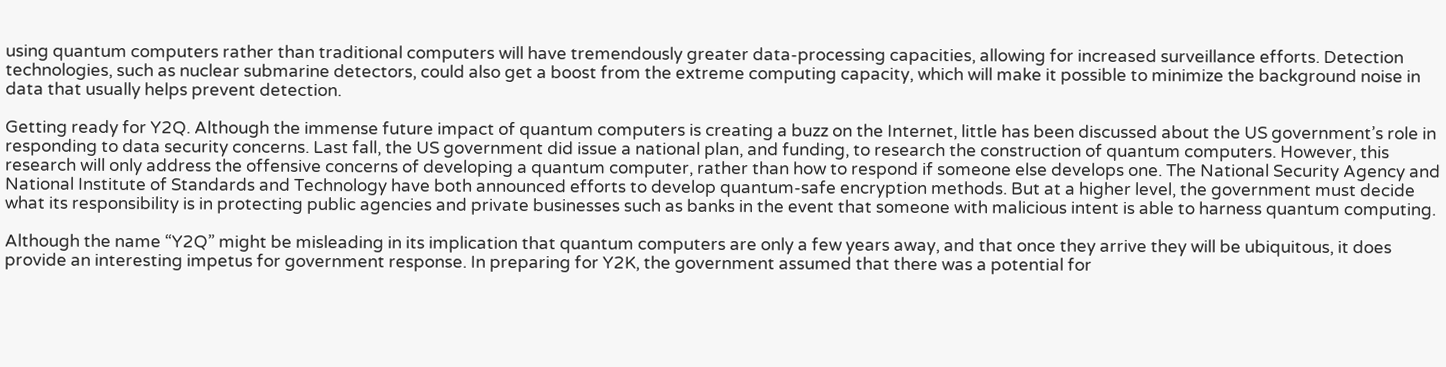using quantum computers rather than traditional computers will have tremendously greater data-processing capacities, allowing for increased surveillance efforts. Detection technologies, such as nuclear submarine detectors, could also get a boost from the extreme computing capacity, which will make it possible to minimize the background noise in data that usually helps prevent detection.

Getting ready for Y2Q. Although the immense future impact of quantum computers is creating a buzz on the Internet, little has been discussed about the US government’s role in responding to data security concerns. Last fall, the US government did issue a national plan, and funding, to research the construction of quantum computers. However, this research will only address the offensive concerns of developing a quantum computer, rather than how to respond if someone else develops one. The National Security Agency and National Institute of Standards and Technology have both announced efforts to develop quantum-safe encryption methods. But at a higher level, the government must decide what its responsibility is in protecting public agencies and private businesses such as banks in the event that someone with malicious intent is able to harness quantum computing.

Although the name “Y2Q” might be misleading in its implication that quantum computers are only a few years away, and that once they arrive they will be ubiquitous, it does provide an interesting impetus for government response. In preparing for Y2K, the government assumed that there was a potential for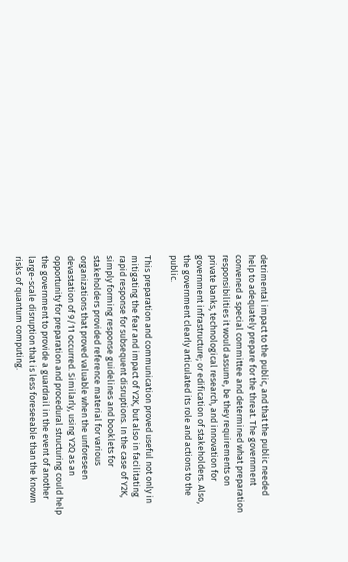detrimental impact to the public, and that the public needed help to adequately prepare for the threat. The government convened a special committee and determined what preparation responsibilities it would assume, be they requirements on private banks, technological research, and innovation for government infrastructure; or edification of stakeholders. Also, the government clearly articulated its role and actions to the public.

This preparation and communication proved useful not only in mitigating the fear and impact of Y2K, but also in facilitating rapid response for subsequent disruptions. In the case of Y2K, simply forming response guidelines and booklets for stakeholders provided reference material for various organizations that proved valuable when the unforeseen devastation of 9/11 occurred. Similarly, using Y2Q as an opportunity for preparation and procedural structuring could help the government to provide a guardrail in the event of another large-scale disruption that is less foreseeable than the known risks of quantum computing.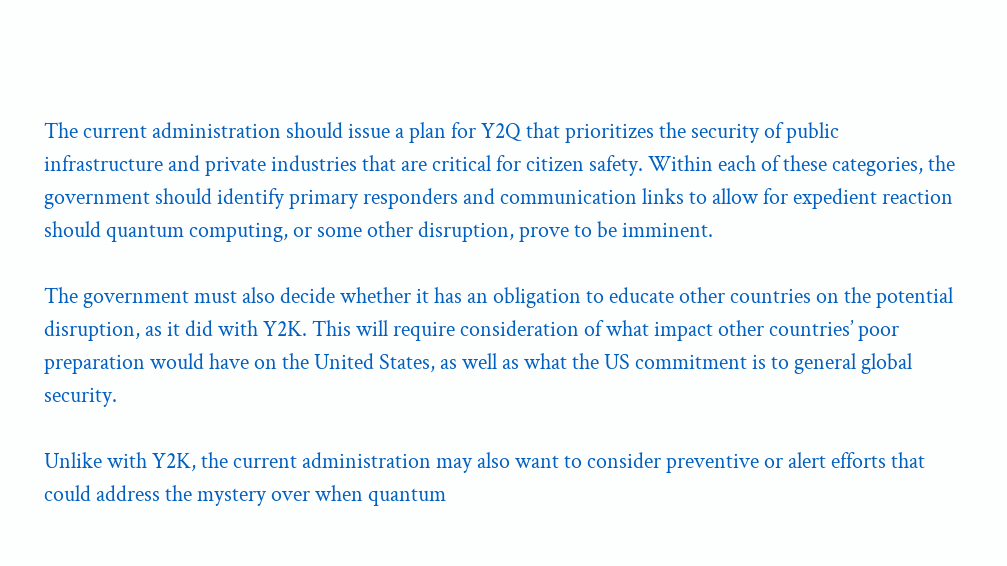The current administration should issue a plan for Y2Q that prioritizes the security of public infrastructure and private industries that are critical for citizen safety. Within each of these categories, the government should identify primary responders and communication links to allow for expedient reaction should quantum computing, or some other disruption, prove to be imminent.

The government must also decide whether it has an obligation to educate other countries on the potential disruption, as it did with Y2K. This will require consideration of what impact other countries’ poor preparation would have on the United States, as well as what the US commitment is to general global security.

Unlike with Y2K, the current administration may also want to consider preventive or alert efforts that could address the mystery over when quantum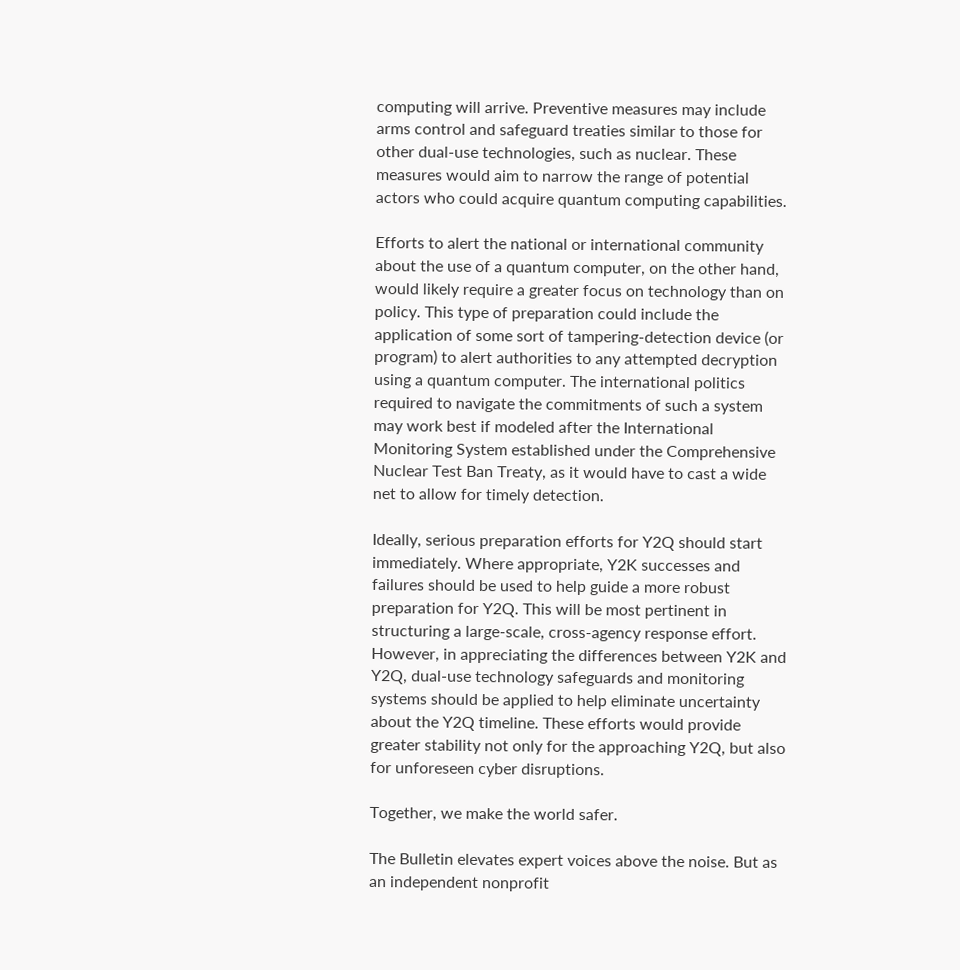computing will arrive. Preventive measures may include arms control and safeguard treaties similar to those for other dual-use technologies, such as nuclear. These measures would aim to narrow the range of potential actors who could acquire quantum computing capabilities.

Efforts to alert the national or international community about the use of a quantum computer, on the other hand, would likely require a greater focus on technology than on policy. This type of preparation could include the application of some sort of tampering-detection device (or program) to alert authorities to any attempted decryption using a quantum computer. The international politics required to navigate the commitments of such a system may work best if modeled after the International Monitoring System established under the Comprehensive Nuclear Test Ban Treaty, as it would have to cast a wide net to allow for timely detection.

Ideally, serious preparation efforts for Y2Q should start immediately. Where appropriate, Y2K successes and failures should be used to help guide a more robust preparation for Y2Q. This will be most pertinent in structuring a large-scale, cross-agency response effort. However, in appreciating the differences between Y2K and Y2Q, dual-use technology safeguards and monitoring systems should be applied to help eliminate uncertainty about the Y2Q timeline. These efforts would provide greater stability not only for the approaching Y2Q, but also for unforeseen cyber disruptions.

Together, we make the world safer.

The Bulletin elevates expert voices above the noise. But as an independent nonprofit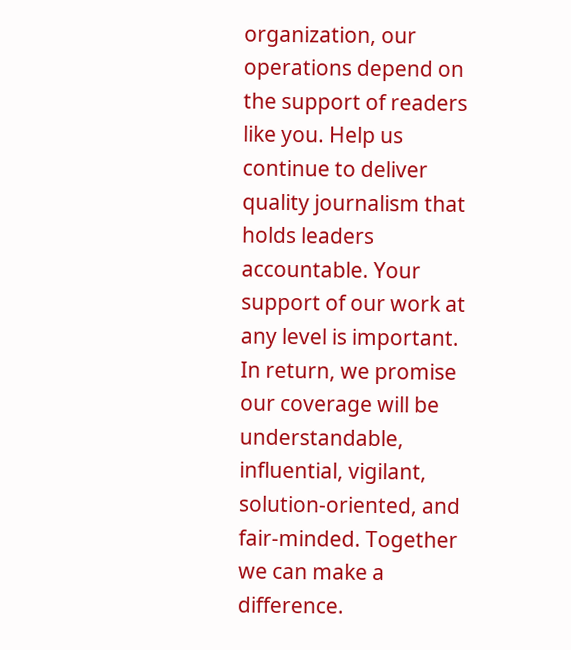organization, our operations depend on the support of readers like you. Help us continue to deliver quality journalism that holds leaders accountable. Your support of our work at any level is important. In return, we promise our coverage will be understandable, influential, vigilant, solution-oriented, and fair-minded. Together we can make a difference.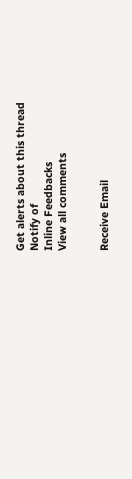Get alerts about this thread
Notify of
Inline Feedbacks
View all comments


Receive Email